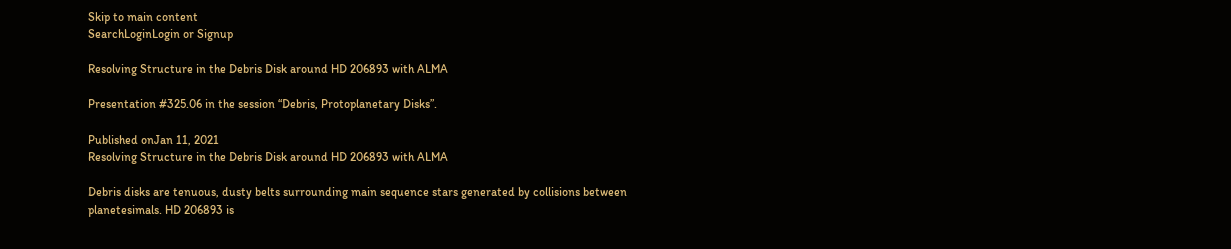Skip to main content
SearchLoginLogin or Signup

Resolving Structure in the Debris Disk around HD 206893 with ALMA

Presentation #325.06 in the session “Debris, Protoplanetary Disks”.

Published onJan 11, 2021
Resolving Structure in the Debris Disk around HD 206893 with ALMA

Debris disks are tenuous, dusty belts surrounding main sequence stars generated by collisions between planetesimals. HD 206893 is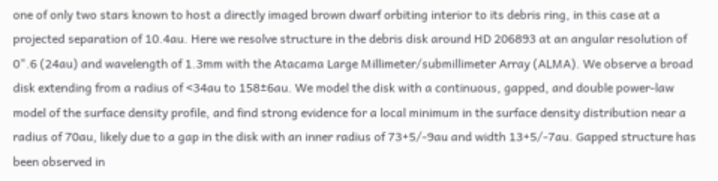one of only two stars known to host a directly imaged brown dwarf orbiting interior to its debris ring, in this case at a projected separation of 10.4au. Here we resolve structure in the debris disk around HD 206893 at an angular resolution of 0".6 (24au) and wavelength of 1.3mm with the Atacama Large Millimeter/submillimeter Array (ALMA). We observe a broad disk extending from a radius of <34au to 158±6au. We model the disk with a continuous, gapped, and double power-law model of the surface density profile, and find strong evidence for a local minimum in the surface density distribution near a radius of 70au, likely due to a gap in the disk with an inner radius of 73+5/-9au and width 13+5/-7au. Gapped structure has been observed in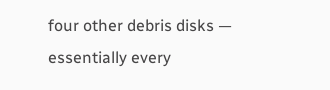four other debris disks — essentially every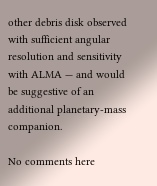other debris disk observed with sufficient angular resolution and sensitivity with ALMA — and would be suggestive of an additional planetary-mass companion.

No comments here